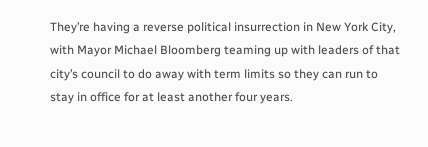They’re having a reverse political insurrection in New York City, with Mayor Michael Bloomberg teaming up with leaders of that city’s council to do away with term limits so they can run to stay in office for at least another four years.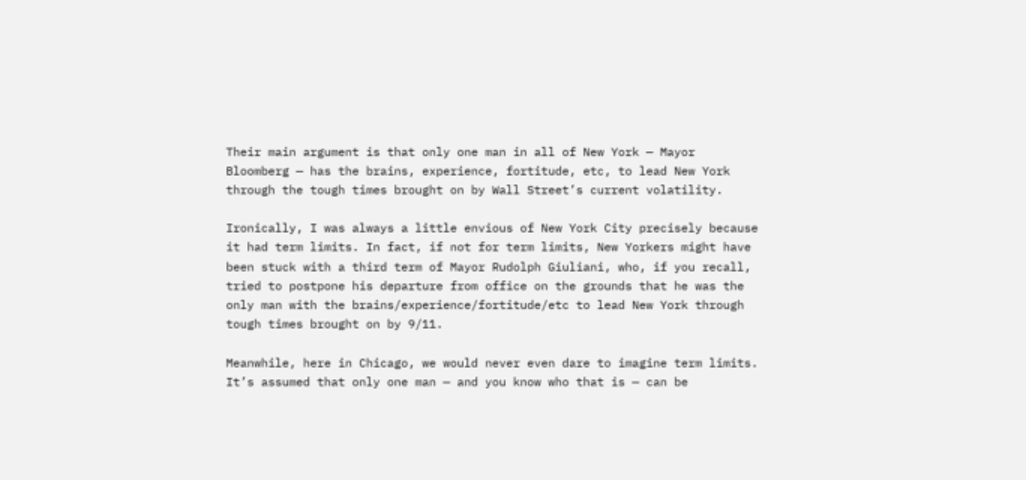Their main argument is that only one man in all of New York — Mayor Bloomberg — has the brains, experience, fortitude, etc, to lead New York through the tough times brought on by Wall Street’s current volatility.

Ironically, I was always a little envious of New York City precisely because it had term limits. In fact, if not for term limits, New Yorkers might have been stuck with a third term of Mayor Rudolph Giuliani, who, if you recall, tried to postpone his departure from office on the grounds that he was the only man with the brains/experience/fortitude/etc to lead New York through tough times brought on by 9/11.

Meanwhile, here in Chicago, we would never even dare to imagine term limits. It’s assumed that only one man — and you know who that is — can be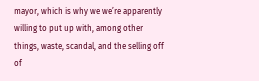mayor, which is why we we’re apparently willing to put up with, among other things, waste, scandal, and the selling off of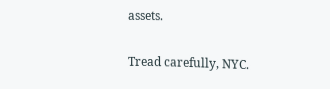assets.

Tread carefully, NYC.